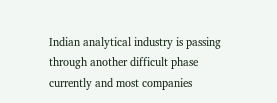Indian analytical industry is passing through another difficult phase currently and most companies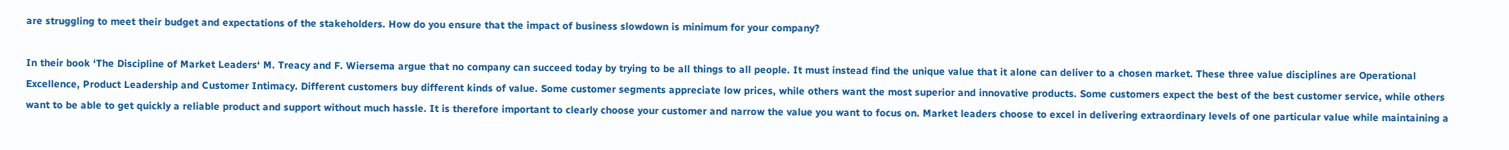are struggling to meet their budget and expectations of the stakeholders. How do you ensure that the impact of business slowdown is minimum for your company?

In their book ‘The Discipline of Market Leaders‘ M. Treacy and F. Wiersema argue that no company can succeed today by trying to be all things to all people. It must instead find the unique value that it alone can deliver to a chosen market. These three value disciplines are Operational Excellence, Product Leadership and Customer Intimacy. Different customers buy different kinds of value. Some customer segments appreciate low prices, while others want the most superior and innovative products. Some customers expect the best of the best customer service, while others want to be able to get quickly a reliable product and support without much hassle. It is therefore important to clearly choose your customer and narrow the value you want to focus on. Market leaders choose to excel in delivering extraordinary levels of one particular value while maintaining a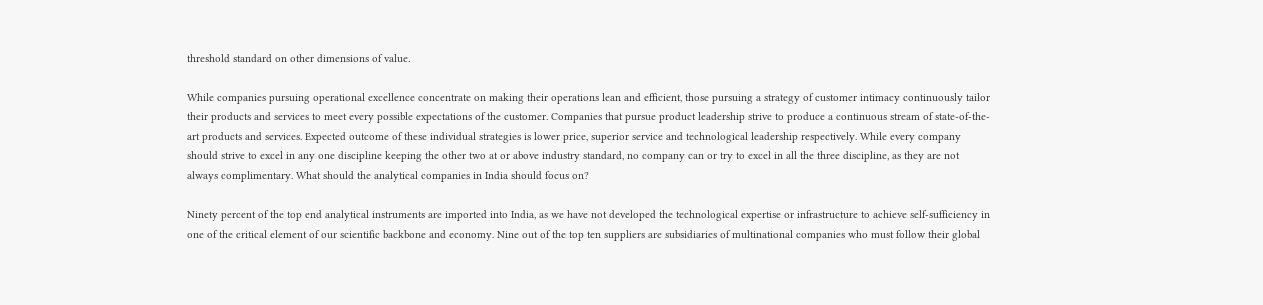threshold standard on other dimensions of value.

While companies pursuing operational excellence concentrate on making their operations lean and efficient, those pursuing a strategy of customer intimacy continuously tailor their products and services to meet every possible expectations of the customer. Companies that pursue product leadership strive to produce a continuous stream of state-of-the-art products and services. Expected outcome of these individual strategies is lower price, superior service and technological leadership respectively. While every company should strive to excel in any one discipline keeping the other two at or above industry standard, no company can or try to excel in all the three discipline, as they are not always complimentary. What should the analytical companies in India should focus on?

Ninety percent of the top end analytical instruments are imported into India, as we have not developed the technological expertise or infrastructure to achieve self-sufficiency in one of the critical element of our scientific backbone and economy. Nine out of the top ten suppliers are subsidiaries of multinational companies who must follow their global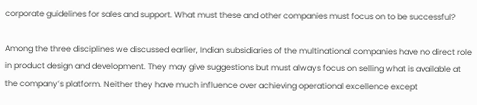corporate guidelines for sales and support. What must these and other companies must focus on to be successful?

Among the three disciplines we discussed earlier, Indian subsidiaries of the multinational companies have no direct role in product design and development. They may give suggestions but must always focus on selling what is available at the company’s platform. Neither they have much influence over achieving operational excellence except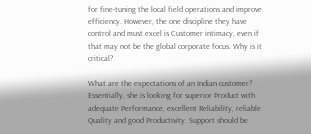for fine-tuning the local field operations and improve efficiency. However, the one discipline they have control and must excel is Customer intimacy, even if that may not be the global corporate focus. Why is it critical?

What are the expectations of an Indian customer? Essentially, she is looking for superior Product with adequate Performance, excellent Reliability, reliable Quality and good Productivity. Support should be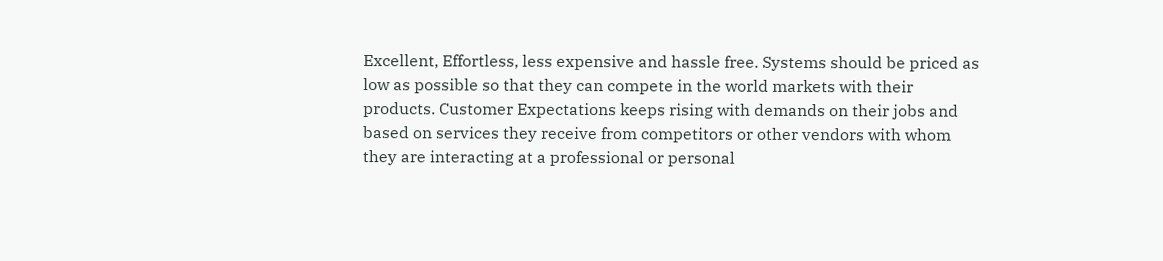Excellent, Effortless, less expensive and hassle free. Systems should be priced as low as possible so that they can compete in the world markets with their products. Customer Expectations keeps rising with demands on their jobs and based on services they receive from competitors or other vendors with whom they are interacting at a professional or personal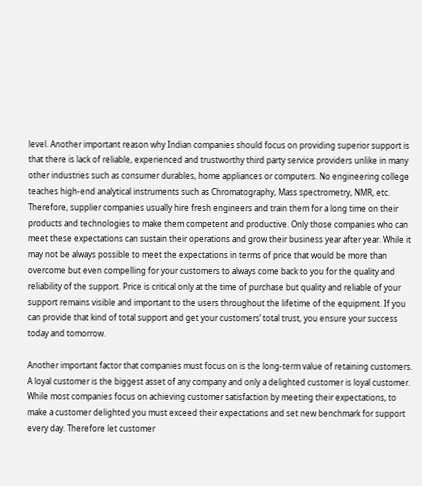level. Another important reason why Indian companies should focus on providing superior support is that there is lack of reliable, experienced and trustworthy third party service providers unlike in many other industries such as consumer durables, home appliances or computers. No engineering college teaches high-end analytical instruments such as Chromatography, Mass spectrometry, NMR, etc. Therefore, supplier companies usually hire fresh engineers and train them for a long time on their products and technologies to make them competent and productive. Only those companies who can meet these expectations can sustain their operations and grow their business year after year. While it may not be always possible to meet the expectations in terms of price that would be more than overcome but even compelling for your customers to always come back to you for the quality and reliability of the support. Price is critical only at the time of purchase but quality and reliable of your support remains visible and important to the users throughout the lifetime of the equipment. If you can provide that kind of total support and get your customers’ total trust, you ensure your success today and tomorrow.

Another important factor that companies must focus on is the long-term value of retaining customers. A loyal customer is the biggest asset of any company and only a delighted customer is loyal customer. While most companies focus on achieving customer satisfaction by meeting their expectations, to make a customer delighted you must exceed their expectations and set new benchmark for support every day. Therefore let customer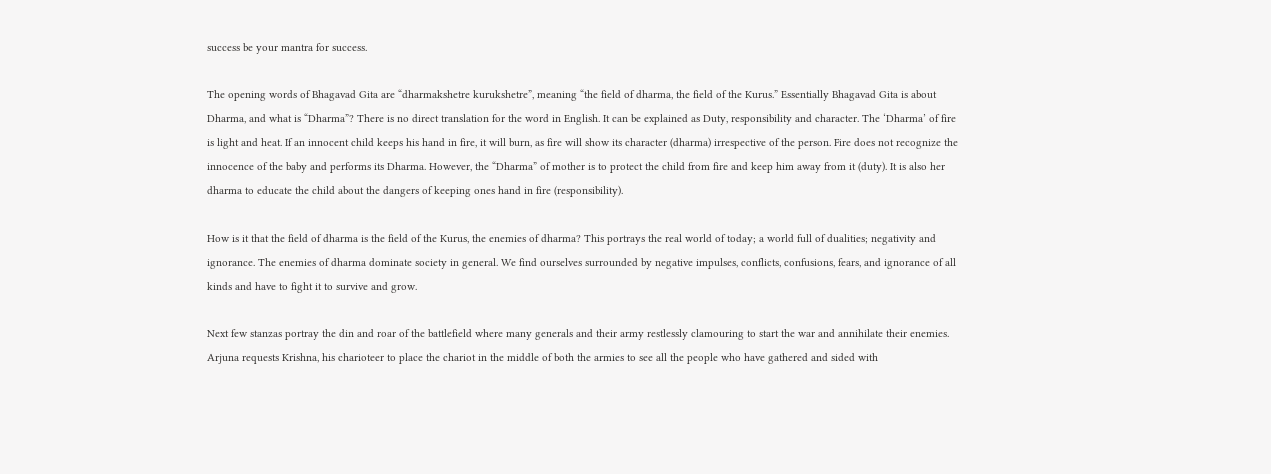success be your mantra for success.

The opening words of Bhagavad Gita are “dharmakshetre kurukshetre”, meaning “the field of dharma, the field of the Kurus.” Essentially Bhagavad Gita is about Dharma, and what is “Dharma”? There is no direct translation for the word in English. It can be explained as Duty, responsibility and character. The ‘Dharma’ of fire is light and heat. If an innocent child keeps his hand in fire, it will burn, as fire will show its character (dharma) irrespective of the person. Fire does not recognize the innocence of the baby and performs its Dharma. However, the “Dharma” of mother is to protect the child from fire and keep him away from it (duty). It is also her dharma to educate the child about the dangers of keeping ones hand in fire (responsibility).

How is it that the field of dharma is the field of the Kurus, the enemies of dharma? This portrays the real world of today; a world full of dualities; negativity and ignorance. The enemies of dharma dominate society in general. We find ourselves surrounded by negative impulses, conflicts, confusions, fears, and ignorance of all kinds and have to fight it to survive and grow.

Next few stanzas portray the din and roar of the battlefield where many generals and their army restlessly clamouring to start the war and annihilate their enemies. Arjuna requests Krishna, his charioteer to place the chariot in the middle of both the armies to see all the people who have gathered and sided with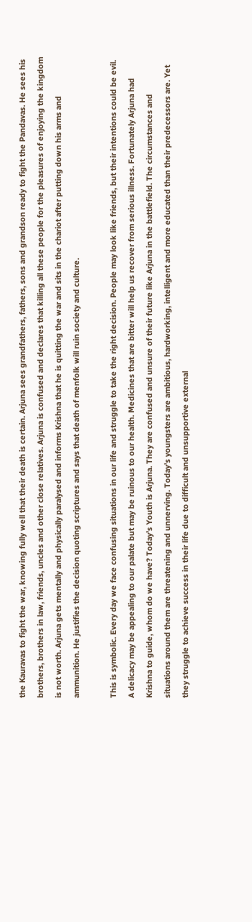the Kauravas to fight the war, knowing fully well that their death is certain. Arjuna sees grandfathers, fathers, sons and grandson ready to fight the Pandavas. He sees his brothers, brothers in law, friends, uncles and other close relatives. Arjuna is confused and declares that killing all these people for the pleasures of enjoying the kingdom is not worth. Arjuna gets mentally and physically paralysed and informs Krishna that he is quitting the war and sits in the chariot after putting down his arms and ammunition. He justifies the decision quoting scriptures and says that death of menfolk will ruin society and culture.

This is symbolic. Every day we face confusing situations in our life and struggle to take the right decision. People may look like friends, but their intentions could be evil. A delicacy may be appealing to our palate but may be ruinous to our health. Medicines that are bitter will help us recover from serious illness. Fortunately Arjuna had Krishna to guide, whom do we have? Today’s Youth is Arjuna. They are confused and unsure of their future like Arjuna in the battlefield. The circumstances and situations around them are threatening and unnerving. Today’s youngsters are ambitious, hardworking, intelligent and more educated than their predecessors are. Yet they struggle to achieve success in their life due to difficult and unsupportive external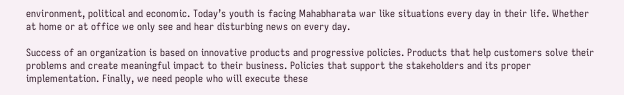environment, political and economic. Today’s youth is facing Mahabharata war like situations every day in their life. Whether at home or at office we only see and hear disturbing news on every day.

Success of an organization is based on innovative products and progressive policies. Products that help customers solve their problems and create meaningful impact to their business. Policies that support the stakeholders and its proper implementation. Finally, we need people who will execute these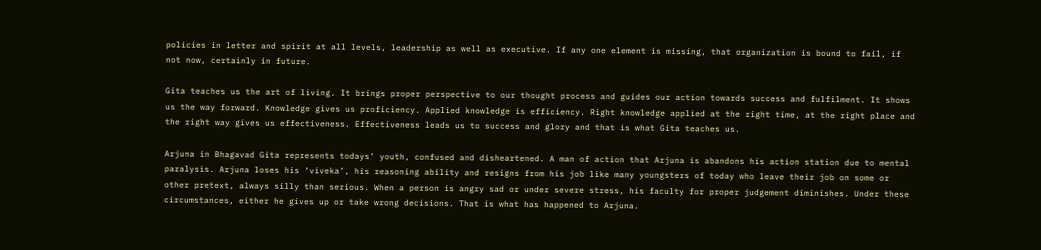policies in letter and spirit at all levels, leadership as well as executive. If any one element is missing, that organization is bound to fail, if not now, certainly in future.

Gita teaches us the art of living. It brings proper perspective to our thought process and guides our action towards success and fulfilment. It shows us the way forward. Knowledge gives us proficiency. Applied knowledge is efficiency. Right knowledge applied at the right time, at the right place and the right way gives us effectiveness. Effectiveness leads us to success and glory and that is what Gita teaches us.

Arjuna in Bhagavad Gita represents todays’ youth, confused and disheartened. A man of action that Arjuna is abandons his action station due to mental paralysis. Arjuna loses his ‘viveka’, his reasoning ability and resigns from his job like many youngsters of today who leave their job on some or other pretext, always silly than serious. When a person is angry sad or under severe stress, his faculty for proper judgement diminishes. Under these circumstances, either he gives up or take wrong decisions. That is what has happened to Arjuna.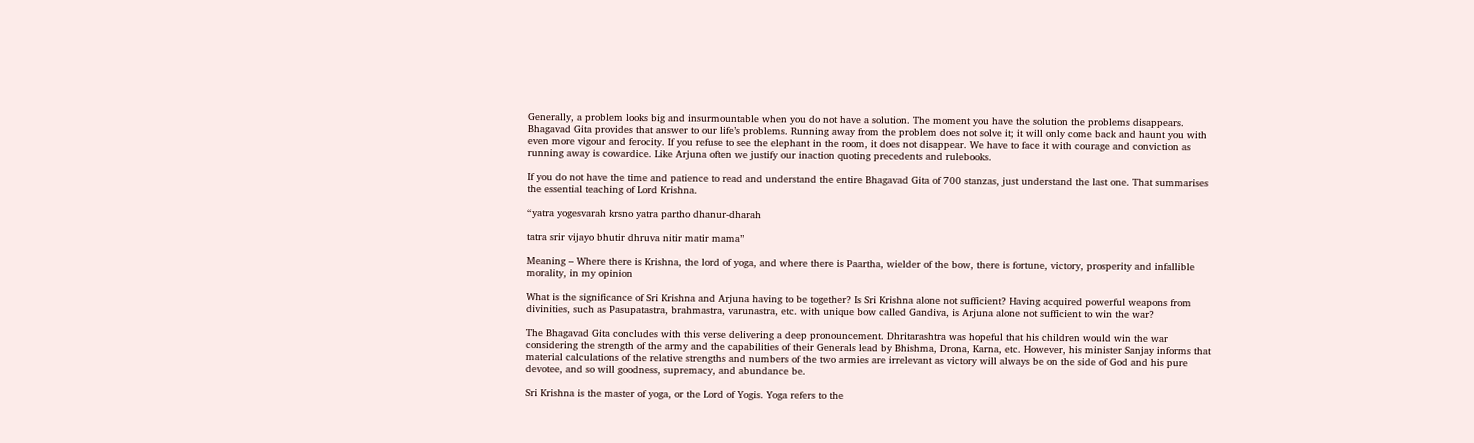Generally, a problem looks big and insurmountable when you do not have a solution. The moment you have the solution the problems disappears. Bhagavad Gita provides that answer to our life’s problems. Running away from the problem does not solve it; it will only come back and haunt you with even more vigour and ferocity. If you refuse to see the elephant in the room, it does not disappear. We have to face it with courage and conviction as running away is cowardice. Like Arjuna often we justify our inaction quoting precedents and rulebooks.

If you do not have the time and patience to read and understand the entire Bhagavad Gita of 700 stanzas, just understand the last one. That summarises the essential teaching of Lord Krishna.

“yatra yogesvarah krsno yatra partho dhanur-dharah

tatra srir vijayo bhutir dhruva nitir matir mama”

Meaning – Where there is Krishna, the lord of yoga, and where there is Paartha, wielder of the bow, there is fortune, victory, prosperity and infallible morality, in my opinion

What is the significance of Sri Krishna and Arjuna having to be together? Is Sri Krishna alone not sufficient? Having acquired powerful weapons from divinities, such as Pasupatastra, brahmastra, varunastra, etc. with unique bow called Gandiva, is Arjuna alone not sufficient to win the war?

The Bhagavad Gita concludes with this verse delivering a deep pronouncement. Dhritarashtra was hopeful that his children would win the war considering the strength of the army and the capabilities of their Generals lead by Bhishma, Drona, Karna, etc. However, his minister Sanjay informs that material calculations of the relative strengths and numbers of the two armies are irrelevant as victory will always be on the side of God and his pure devotee, and so will goodness, supremacy, and abundance be.

Sri Krishna is the master of yoga, or the Lord of Yogis. Yoga refers to the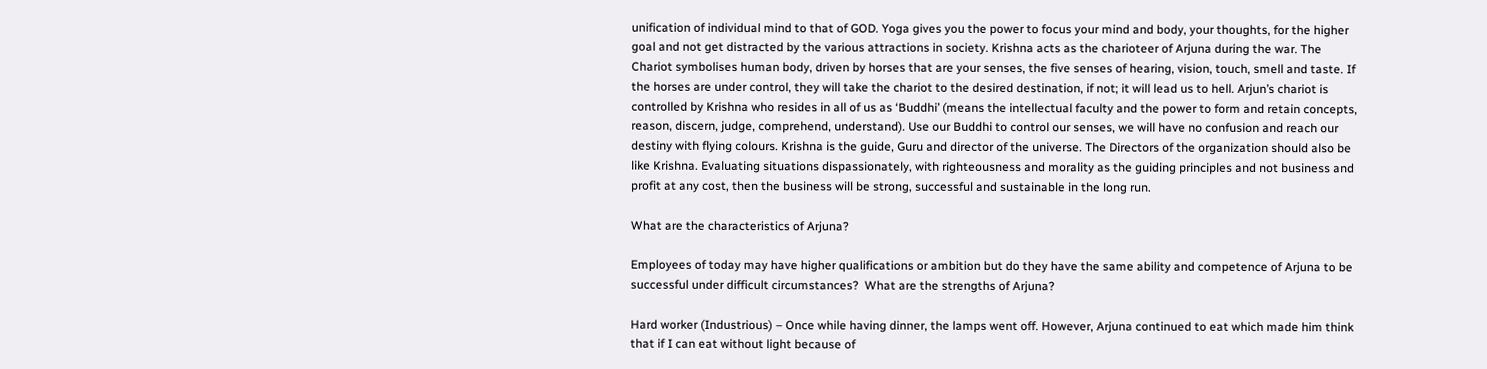unification of individual mind to that of GOD. Yoga gives you the power to focus your mind and body, your thoughts, for the higher goal and not get distracted by the various attractions in society. Krishna acts as the charioteer of Arjuna during the war. The Chariot symbolises human body, driven by horses that are your senses, the five senses of hearing, vision, touch, smell and taste. If the horses are under control, they will take the chariot to the desired destination, if not; it will lead us to hell. Arjun’s chariot is controlled by Krishna who resides in all of us as ‘Buddhi’ (means the intellectual faculty and the power to form and retain concepts, reason, discern, judge, comprehend, understand). Use our Buddhi to control our senses, we will have no confusion and reach our destiny with flying colours. Krishna is the guide, Guru and director of the universe. The Directors of the organization should also be like Krishna. Evaluating situations dispassionately, with righteousness and morality as the guiding principles and not business and profit at any cost, then the business will be strong, successful and sustainable in the long run.

What are the characteristics of Arjuna?

Employees of today may have higher qualifications or ambition but do they have the same ability and competence of Arjuna to be successful under difficult circumstances?  What are the strengths of Arjuna?

Hard worker (Industrious) – Once while having dinner, the lamps went off. However, Arjuna continued to eat which made him think that if I can eat without light because of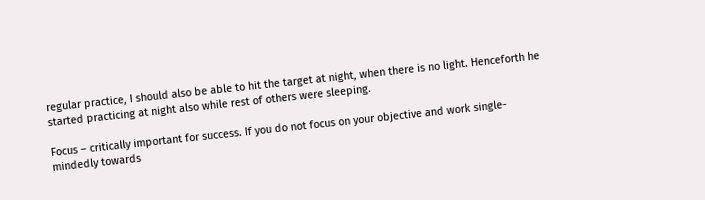regular practice, I should also be able to hit the target at night, when there is no light. Henceforth he started practicing at night also while rest of others were sleeping.

Focus – critically important for success. If you do not focus on your objective and work single-mindedly towards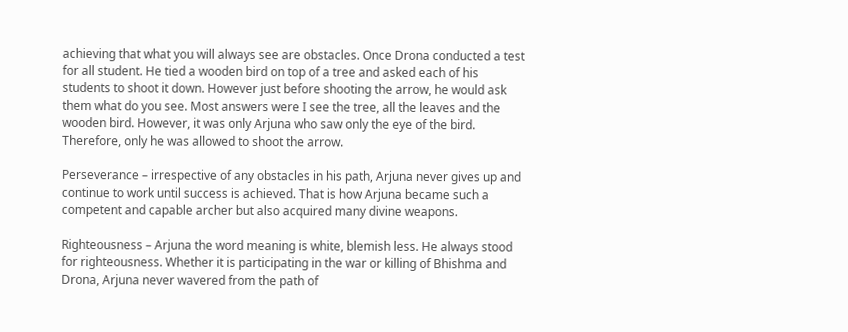achieving that what you will always see are obstacles. Once Drona conducted a test for all student. He tied a wooden bird on top of a tree and asked each of his students to shoot it down. However just before shooting the arrow, he would ask them what do you see. Most answers were I see the tree, all the leaves and the wooden bird. However, it was only Arjuna who saw only the eye of the bird. Therefore, only he was allowed to shoot the arrow.

Perseverance – irrespective of any obstacles in his path, Arjuna never gives up and continue to work until success is achieved. That is how Arjuna became such a competent and capable archer but also acquired many divine weapons.

Righteousness – Arjuna the word meaning is white, blemish less. He always stood for righteousness. Whether it is participating in the war or killing of Bhishma and Drona, Arjuna never wavered from the path of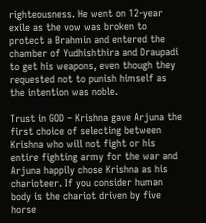righteousness. He went on 12-year exile as the vow was broken to protect a Brahmin and entered the chamber of Yudhishthira and Draupadi to get his weapons, even though they requested not to punish himself as the intention was noble.

Trust in GOD – Krishna gave Arjuna the first choice of selecting between Krishna who will not fight or his entire fighting army for the war and Arjuna happily chose Krishna as his charioteer. If you consider human body is the chariot driven by five horse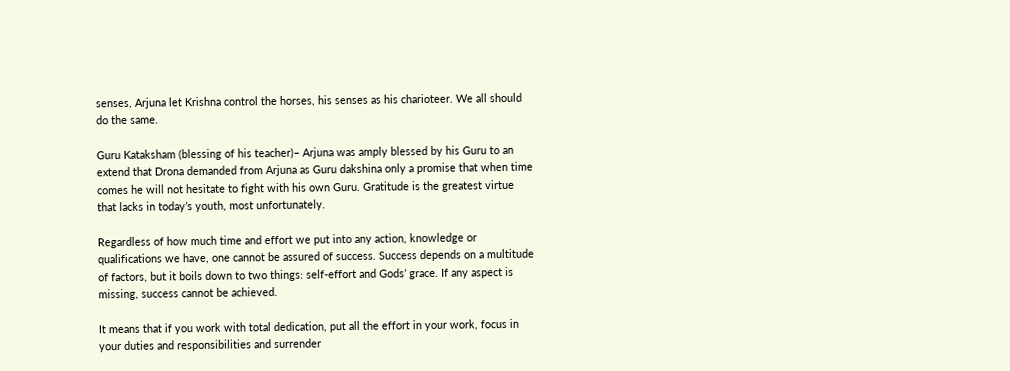senses, Arjuna let Krishna control the horses, his senses as his charioteer. We all should do the same.

Guru Kataksham (blessing of his teacher)– Arjuna was amply blessed by his Guru to an extend that Drona demanded from Arjuna as Guru dakshina only a promise that when time comes he will not hesitate to fight with his own Guru. Gratitude is the greatest virtue that lacks in today’s youth, most unfortunately.

Regardless of how much time and effort we put into any action, knowledge or qualifications we have, one cannot be assured of success. Success depends on a multitude of factors, but it boils down to two things: self-effort and Gods’ grace. If any aspect is missing, success cannot be achieved.

It means that if you work with total dedication, put all the effort in your work, focus in your duties and responsibilities and surrender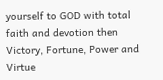yourself to GOD with total faith and devotion then Victory, Fortune, Power and Virtue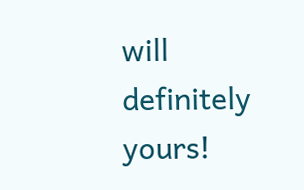will definitely yours!